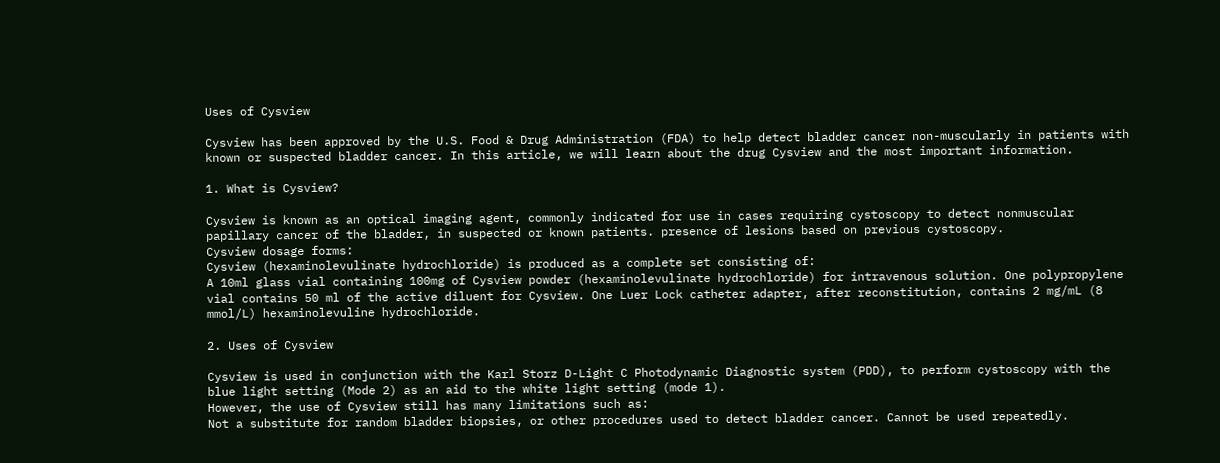Uses of Cysview

Cysview has been approved by the U.S. Food & Drug Administration (FDA) to help detect bladder cancer non-muscularly in patients with known or suspected bladder cancer. In this article, we will learn about the drug Cysview and the most important information.

1. What is Cysview?

Cysview is known as an optical imaging agent, commonly indicated for use in cases requiring cystoscopy to detect nonmuscular papillary cancer of the bladder, in suspected or known patients. presence of lesions based on previous cystoscopy.
Cysview dosage forms:
Cysview (hexaminolevulinate hydrochloride) is produced as a complete set consisting of:
A 10ml glass vial containing 100mg of Cysview powder (hexaminolevulinate hydrochloride) for intravenous solution. One polypropylene vial contains 50 ml of the active diluent for Cysview. One Luer Lock catheter adapter, after reconstitution, contains 2 mg/mL (8 mmol/L) hexaminolevuline hydrochloride.

2. Uses of Cysview

Cysview is used in conjunction with the Karl Storz D-Light C Photodynamic Diagnostic system (PDD), to perform cystoscopy with the blue light setting (Mode 2) as an aid to the white light setting (mode 1).
However, the use of Cysview still has many limitations such as:
Not a substitute for random bladder biopsies, or other procedures used to detect bladder cancer. Cannot be used repeatedly.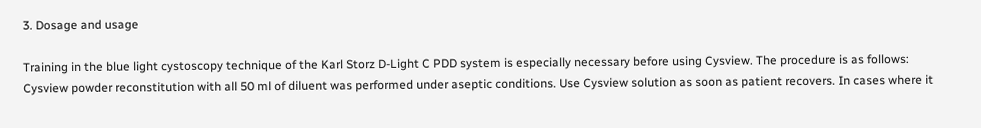3. Dosage and usage

Training in the blue light cystoscopy technique of the Karl Storz D-Light C PDD system is especially necessary before using Cysview. The procedure is as follows:
Cysview powder reconstitution with all 50 ml of diluent was performed under aseptic conditions. Use Cysview solution as soon as patient recovers. In cases where it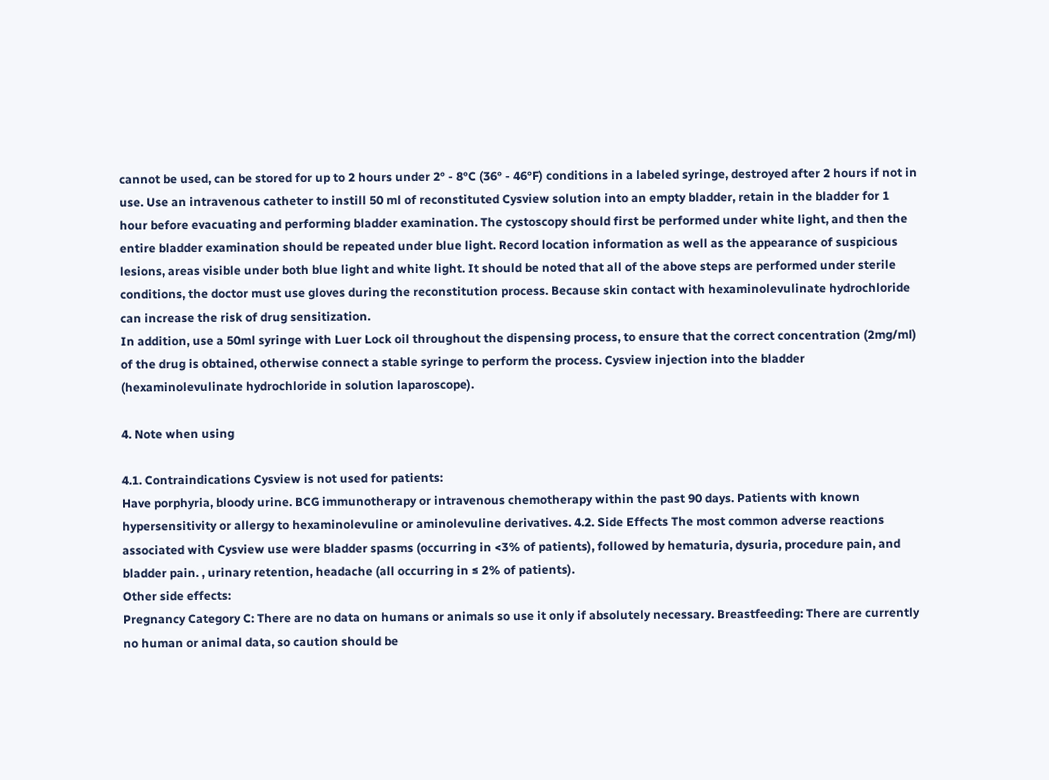cannot be used, can be stored for up to 2 hours under 2° - 8°C (36° - 46°F) conditions in a labeled syringe, destroyed after 2 hours if not in use. Use an intravenous catheter to instill 50 ml of reconstituted Cysview solution into an empty bladder, retain in the bladder for 1 hour before evacuating and performing bladder examination. The cystoscopy should first be performed under white light, and then the entire bladder examination should be repeated under blue light. Record location information as well as the appearance of suspicious lesions, areas visible under both blue light and white light. It should be noted that all of the above steps are performed under sterile conditions, the doctor must use gloves during the reconstitution process. Because skin contact with hexaminolevulinate hydrochloride can increase the risk of drug sensitization.
In addition, use a 50ml syringe with Luer Lock oil throughout the dispensing process, to ensure that the correct concentration (2mg/ml) of the drug is obtained, otherwise connect a stable syringe to perform the process. Cysview injection into the bladder (hexaminolevulinate hydrochloride in solution laparoscope).

4. Note when using

4.1. Contraindications Cysview is not used for patients:
Have porphyria, bloody urine. BCG immunotherapy or intravenous chemotherapy within the past 90 days. Patients with known hypersensitivity or allergy to hexaminolevuline or aminolevuline derivatives. 4.2. Side Effects The most common adverse reactions associated with Cysview use were bladder spasms (occurring in <3% of patients), followed by hematuria, dysuria, procedure pain, and bladder pain. , urinary retention, headache (all occurring in ≤ 2% of patients).
Other side effects:
Pregnancy Category C: There are no data on humans or animals so use it only if absolutely necessary. Breastfeeding: There are currently no human or animal data, so caution should be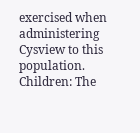exercised when administering Cysview to this population. Children: The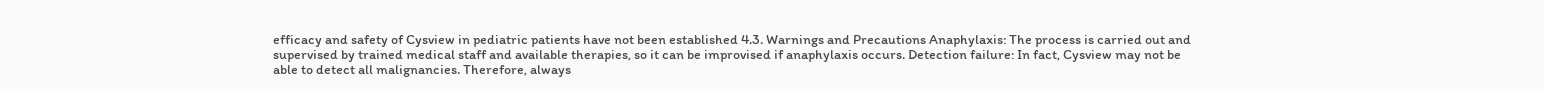efficacy and safety of Cysview in pediatric patients have not been established 4.3. Warnings and Precautions Anaphylaxis: The process is carried out and supervised by trained medical staff and available therapies, so it can be improvised if anaphylaxis occurs. Detection failure: In fact, Cysview may not be able to detect all malignancies. Therefore, always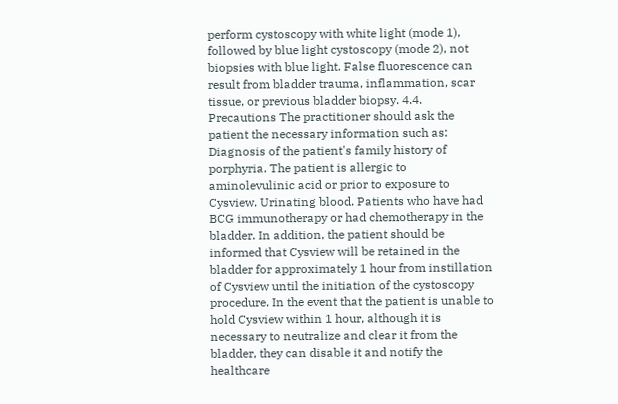perform cystoscopy with white light (mode 1), followed by blue light cystoscopy (mode 2), not biopsies with blue light. False fluorescence can result from bladder trauma, inflammation, scar tissue, or previous bladder biopsy. 4.4. Precautions The practitioner should ask the patient the necessary information such as:
Diagnosis of the patient's family history of porphyria. The patient is allergic to aminolevulinic acid or prior to exposure to Cysview. Urinating blood. Patients who have had BCG immunotherapy or had chemotherapy in the bladder. In addition, the patient should be informed that Cysview will be retained in the bladder for approximately 1 hour from instillation of Cysview until the initiation of the cystoscopy procedure. In the event that the patient is unable to hold Cysview within 1 hour, although it is necessary to neutralize and clear it from the bladder, they can disable it and notify the healthcare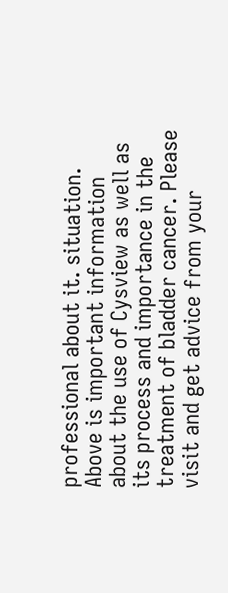professional about it. situation.
Above is important information about the use of Cysview as well as its process and importance in the treatment of bladder cancer. Please visit and get advice from your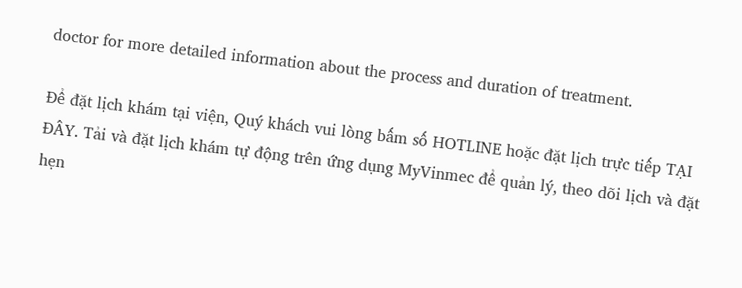doctor for more detailed information about the process and duration of treatment.

Để đặt lịch khám tại viện, Quý khách vui lòng bấm số HOTLINE hoặc đặt lịch trực tiếp TẠI ĐÂY. Tải và đặt lịch khám tự động trên ứng dụng MyVinmec để quản lý, theo dõi lịch và đặt hẹn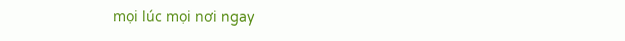mọi lúc mọi nơi ngay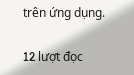trên ứng dụng.

12 lượt đọc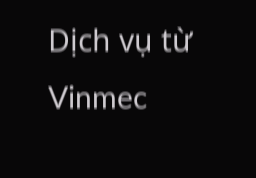Dịch vụ từ Vinmec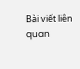Bài viết liên quan